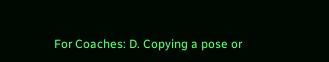For Coaches: D. Copying a pose or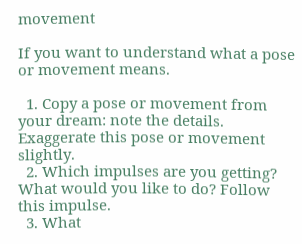movement

If you want to understand what a pose or movement means.

  1. Copy a pose or movement from your dream: note the details. Exaggerate this pose or movement slightly.
  2. Which impulses are you getting? What would you like to do? Follow this impulse.
  3. What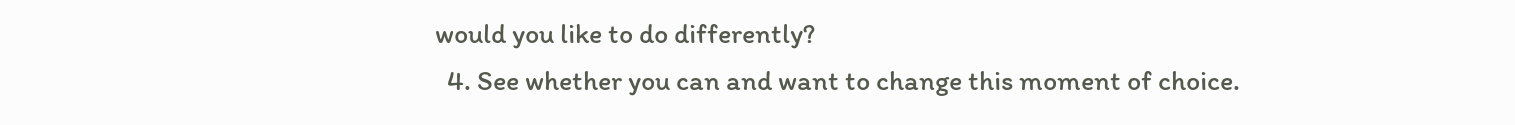would you like to do differently?
  4. See whether you can and want to change this moment of choice.